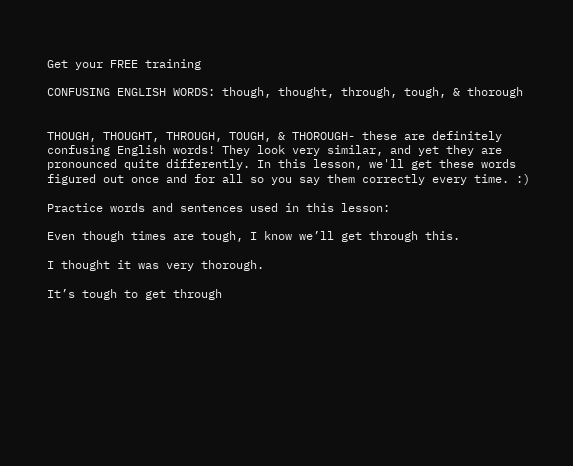Get your FREE training

CONFUSING ENGLISH WORDS: though, thought, through, tough, & thorough


THOUGH, THOUGHT, THROUGH, TOUGH, & THOROUGH- these are definitely confusing English words! They look very similar, and yet they are pronounced quite differently. In this lesson, we'll get these words figured out once and for all so you say them correctly every time. :)

Practice words and sentences used in this lesson:

Even though times are tough, I know we’ll get through this.

I thought it was very thorough.

It’s tough to get through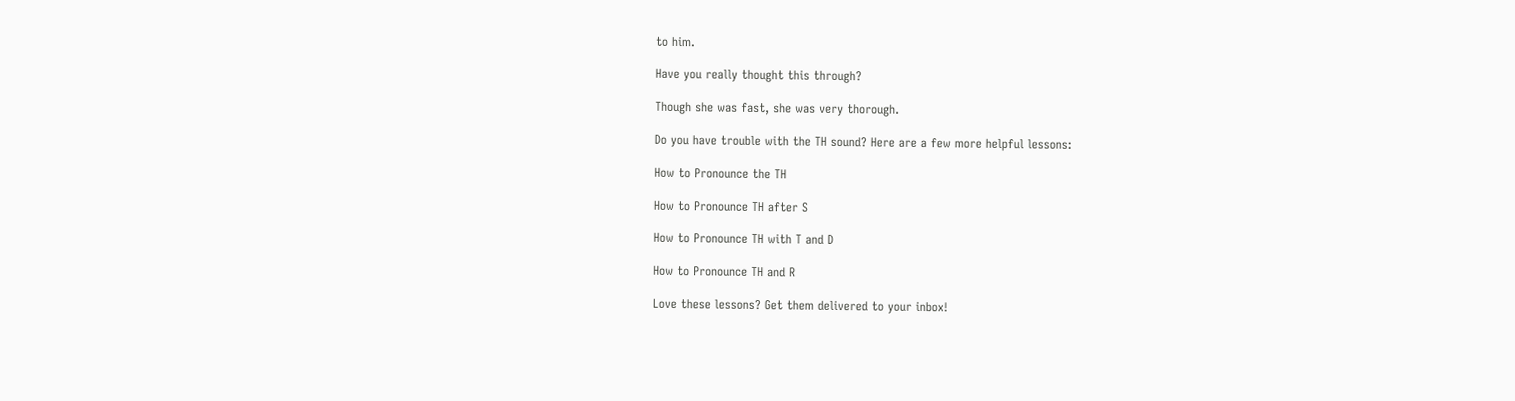to him.

Have you really thought this through?

Though she was fast, she was very thorough.

Do you have trouble with the TH sound? Here are a few more helpful lessons:

How to Pronounce the TH

How to Pronounce TH after S

How to Pronounce TH with T and D

How to Pronounce TH and R

Love these lessons? Get them delivered to your inbox!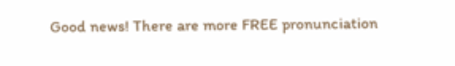Good news! There are more FREE pronunciation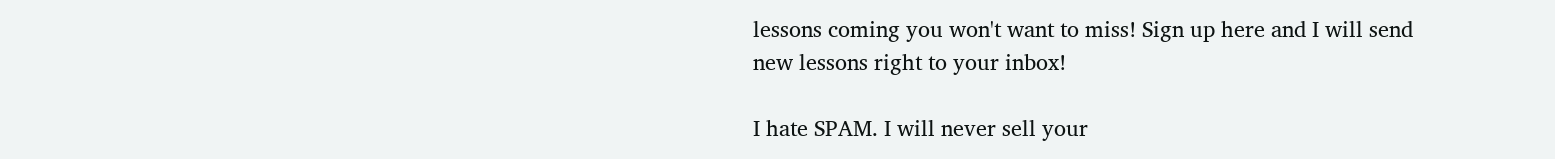lessons coming you won't want to miss! Sign up here and I will send new lessons right to your inbox!

I hate SPAM. I will never sell your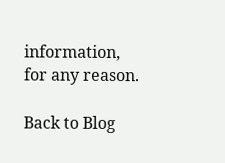information, for any reason.

Back to Blog